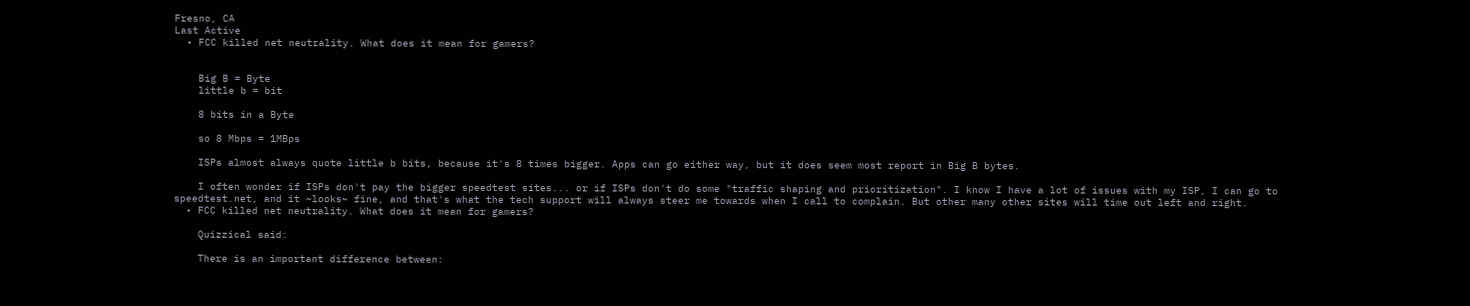Fresno, CA
Last Active
  • FCC killed net neutrality. What does it mean for gamers?


    Big B = Byte
    little b = bit

    8 bits in a Byte

    so 8 Mbps = 1MBps

    ISPs almost always quote little b bits, because it's 8 times bigger. Apps can go either way, but it does seem most report in Big B bytes.

    I often wonder if ISPs don't pay the bigger speedtest sites... or if ISPs don't do some "traffic shaping and prioritization". I know I have a lot of issues with my ISP, I can go to speedtest.net, and it ~looks~ fine, and that's what the tech support will always steer me towards when I call to complain. But other many other sites will time out left and right.
  • FCC killed net neutrality. What does it mean for gamers?

    Quizzical said:

    There is an important difference between: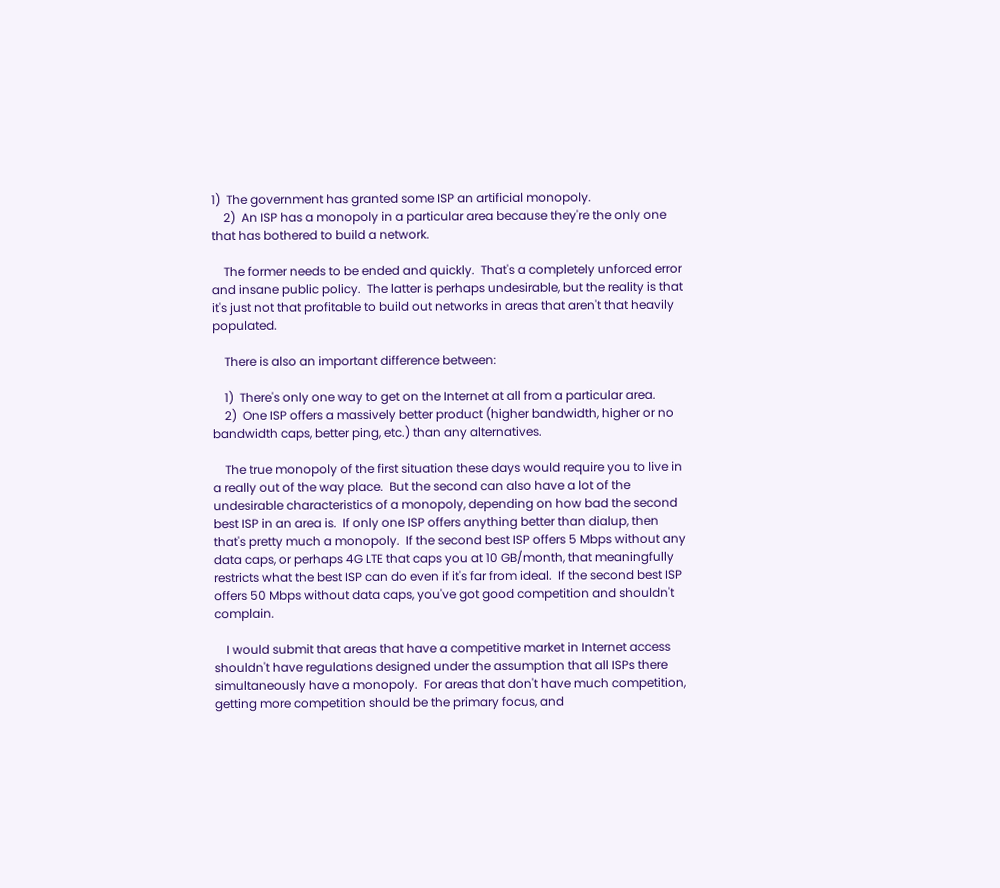1)  The government has granted some ISP an artificial monopoly.
    2)  An ISP has a monopoly in a particular area because they're the only one that has bothered to build a network.

    The former needs to be ended and quickly.  That's a completely unforced error and insane public policy.  The latter is perhaps undesirable, but the reality is that it's just not that profitable to build out networks in areas that aren't that heavily populated.

    There is also an important difference between:

    1)  There's only one way to get on the Internet at all from a particular area.
    2)  One ISP offers a massively better product (higher bandwidth, higher or no bandwidth caps, better ping, etc.) than any alternatives.

    The true monopoly of the first situation these days would require you to live in a really out of the way place.  But the second can also have a lot of the undesirable characteristics of a monopoly, depending on how bad the second best ISP in an area is.  If only one ISP offers anything better than dialup, then that's pretty much a monopoly.  If the second best ISP offers 5 Mbps without any data caps, or perhaps 4G LTE that caps you at 10 GB/month, that meaningfully restricts what the best ISP can do even if it's far from ideal.  If the second best ISP offers 50 Mbps without data caps, you've got good competition and shouldn't complain.

    I would submit that areas that have a competitive market in Internet access shouldn't have regulations designed under the assumption that all ISPs there simultaneously have a monopoly.  For areas that don't have much competition, getting more competition should be the primary focus, and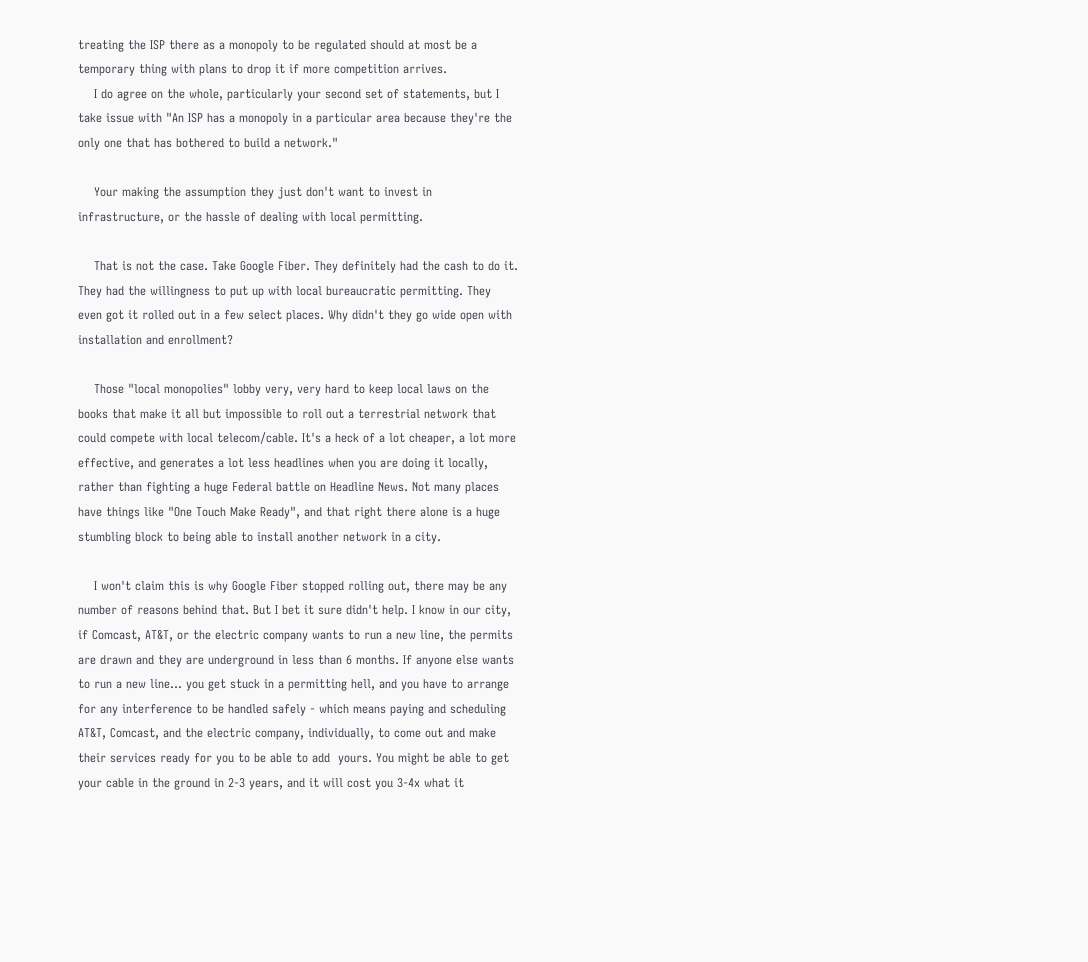treating the ISP there as a monopoly to be regulated should at most be a temporary thing with plans to drop it if more competition arrives.
    I do agree on the whole, particularly your second set of statements, but I take issue with "An ISP has a monopoly in a particular area because they're the only one that has bothered to build a network."

    Your making the assumption they just don't want to invest in infrastructure, or the hassle of dealing with local permitting.

    That is not the case. Take Google Fiber. They definitely had the cash to do it. They had the willingness to put up with local bureaucratic permitting. They even got it rolled out in a few select places. Why didn't they go wide open with installation and enrollment?

    Those "local monopolies" lobby very, very hard to keep local laws on the books that make it all but impossible to roll out a terrestrial network that could compete with local telecom/cable. It's a heck of a lot cheaper, a lot more effective, and generates a lot less headlines when you are doing it locally, rather than fighting a huge Federal battle on Headline News. Not many places have things like "One Touch Make Ready", and that right there alone is a huge stumbling block to being able to install another network in a city.

    I won't claim this is why Google Fiber stopped rolling out, there may be any number of reasons behind that. But I bet it sure didn't help. I know in our city, if Comcast, AT&T, or the electric company wants to run a new line, the permits are drawn and they are underground in less than 6 months. If anyone else wants to run a new line... you get stuck in a permitting hell, and you have to arrange for any interference to be handled safely - which means paying and scheduling AT&T, Comcast, and the electric company, individually, to come out and make their services ready for you to be able to add  yours. You might be able to get your cable in the ground in 2-3 years, and it will cost you 3-4x what it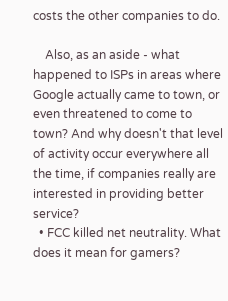costs the other companies to do.

    Also, as an aside - what happened to ISPs in areas where Google actually came to town, or even threatened to come to town? And why doesn't that level of activity occur everywhere all the time, if companies really are interested in providing better service?
  • FCC killed net neutrality. What does it mean for gamers?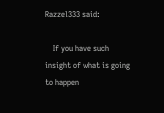Razzel333 said:

    If you have such insight of what is going to happen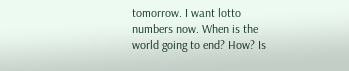tomorrow. I want lotto numbers now. When is the world going to end? How? Is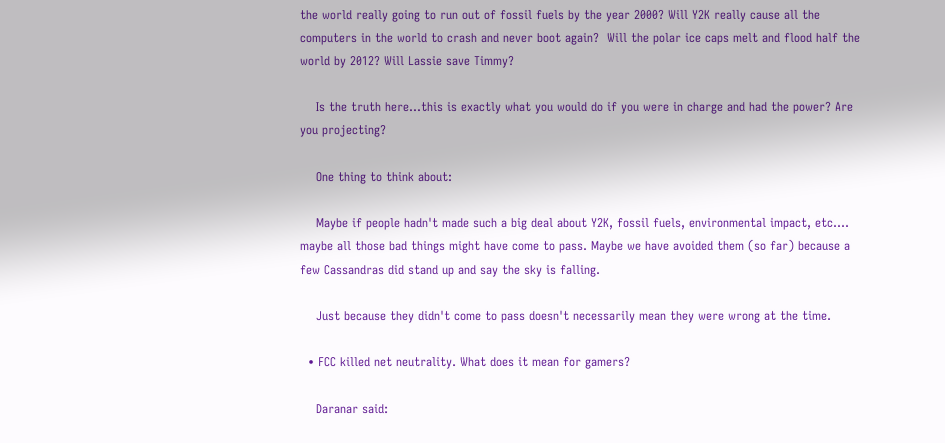the world really going to run out of fossil fuels by the year 2000? Will Y2K really cause all the computers in the world to crash and never boot again?  Will the polar ice caps melt and flood half the world by 2012? Will Lassie save Timmy?

    Is the truth here...this is exactly what you would do if you were in charge and had the power? Are you projecting?

    One thing to think about:

    Maybe if people hadn't made such a big deal about Y2K, fossil fuels, environmental impact, etc.... maybe all those bad things might have come to pass. Maybe we have avoided them (so far) because a few Cassandras did stand up and say the sky is falling.

    Just because they didn't come to pass doesn't necessarily mean they were wrong at the time.

  • FCC killed net neutrality. What does it mean for gamers?

    Daranar said: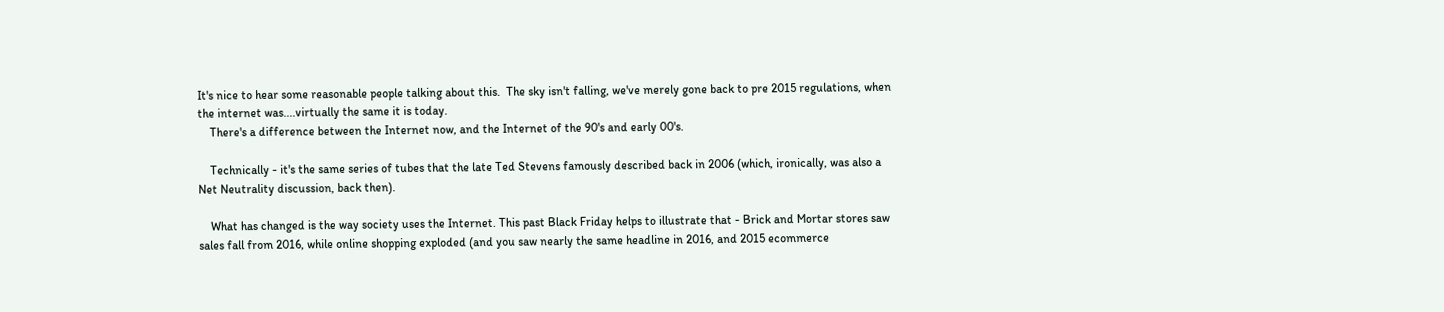It's nice to hear some reasonable people talking about this.  The sky isn't falling, we've merely gone back to pre 2015 regulations, when the internet was....virtually the same it is today.
    There's a difference between the Internet now, and the Internet of the 90's and early 00's.

    Technically - it's the same series of tubes that the late Ted Stevens famously described back in 2006 (which, ironically, was also a Net Neutrality discussion, back then).

    What has changed is the way society uses the Internet. This past Black Friday helps to illustrate that - Brick and Mortar stores saw sales fall from 2016, while online shopping exploded (and you saw nearly the same headline in 2016, and 2015 ecommerce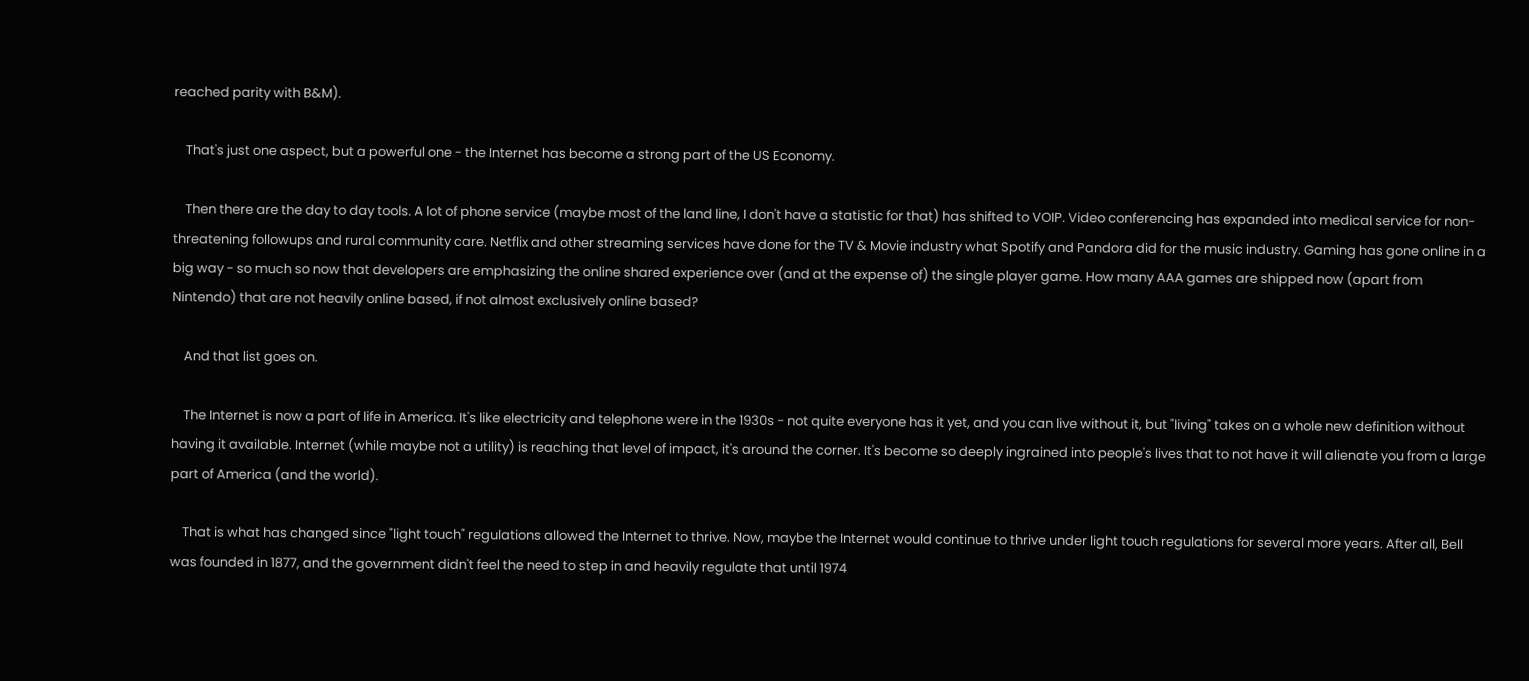reached parity with B&M).

    That's just one aspect, but a powerful one - the Internet has become a strong part of the US Economy.

    Then there are the day to day tools. A lot of phone service (maybe most of the land line, I don't have a statistic for that) has shifted to VOIP. Video conferencing has expanded into medical service for non-threatening followups and rural community care. Netflix and other streaming services have done for the TV & Movie industry what Spotify and Pandora did for the music industry. Gaming has gone online in a big way - so much so now that developers are emphasizing the online shared experience over (and at the expense of) the single player game. How many AAA games are shipped now (apart from Nintendo) that are not heavily online based, if not almost exclusively online based?

    And that list goes on.

    The Internet is now a part of life in America. It's like electricity and telephone were in the 1930s - not quite everyone has it yet, and you can live without it, but "living" takes on a whole new definition without having it available. Internet (while maybe not a utility) is reaching that level of impact, it's around the corner. It's become so deeply ingrained into people's lives that to not have it will alienate you from a large part of America (and the world).

    That is what has changed since "light touch" regulations allowed the Internet to thrive. Now, maybe the Internet would continue to thrive under light touch regulations for several more years. After all, Bell was founded in 1877, and the government didn't feel the need to step in and heavily regulate that until 1974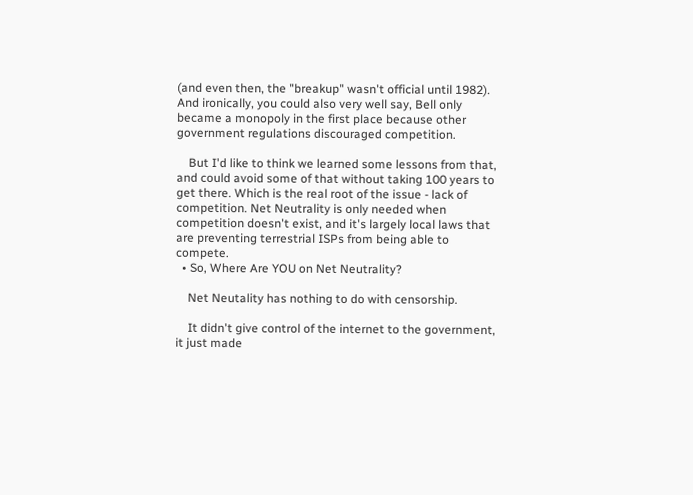(and even then, the "breakup" wasn't official until 1982). And ironically, you could also very well say, Bell only became a monopoly in the first place because other government regulations discouraged competition.

    But I'd like to think we learned some lessons from that, and could avoid some of that without taking 100 years to get there. Which is the real root of the issue - lack of competition. Net Neutrality is only needed when competition doesn't exist, and it's largely local laws that are preventing terrestrial ISPs from being able to compete.
  • So, Where Are YOU on Net Neutrality?

    Net Neutality has nothing to do with censorship.

    It didn't give control of the internet to the government, it just made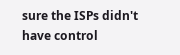sure the ISPs didn't have control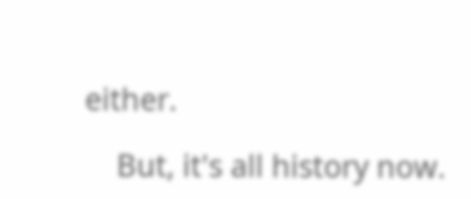either.

    But, it's all history now.